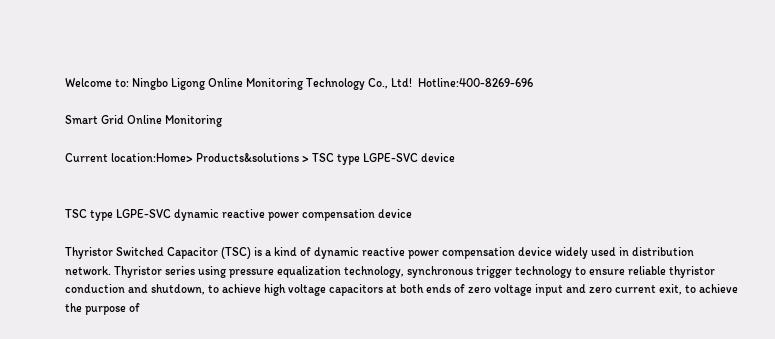Welcome to: Ningbo Ligong Online Monitoring Technology Co., Ltd!  Hotline:400-8269-696

Smart Grid Online Monitoring

Current location:Home> Products&solutions > TSC type LGPE-SVC device


TSC type LGPE-SVC dynamic reactive power compensation device

Thyristor Switched Capacitor (TSC) is a kind of dynamic reactive power compensation device widely used in distribution network. Thyristor series using pressure equalization technology, synchronous trigger technology to ensure reliable thyristor conduction and shutdown, to achieve high voltage capacitors at both ends of zero voltage input and zero current exit, to achieve the purpose of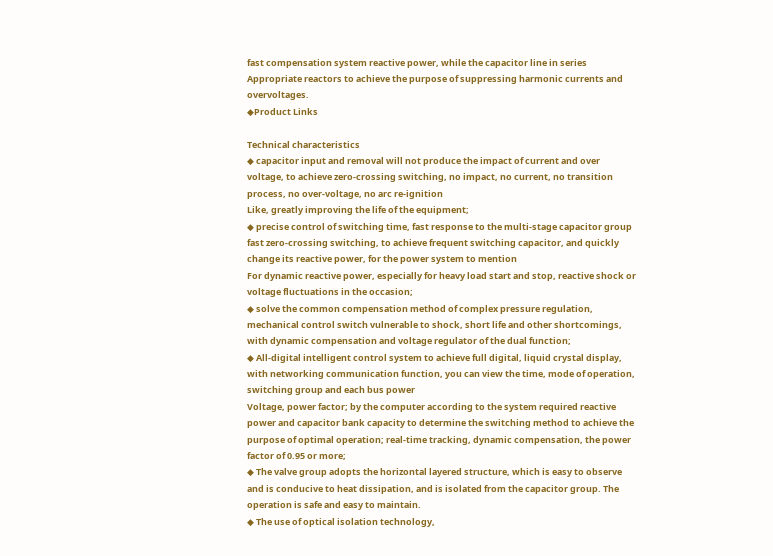fast compensation system reactive power, while the capacitor line in series Appropriate reactors to achieve the purpose of suppressing harmonic currents and overvoltages.
◆Product Links

Technical characteristics
◆ capacitor input and removal will not produce the impact of current and over voltage, to achieve zero-crossing switching, no impact, no current, no transition process, no over-voltage, no arc re-ignition
Like, greatly improving the life of the equipment;
◆ precise control of switching time, fast response to the multi-stage capacitor group fast zero-crossing switching, to achieve frequent switching capacitor, and quickly change its reactive power, for the power system to mention
For dynamic reactive power, especially for heavy load start and stop, reactive shock or voltage fluctuations in the occasion;
◆ solve the common compensation method of complex pressure regulation, mechanical control switch vulnerable to shock, short life and other shortcomings, with dynamic compensation and voltage regulator of the dual function;
◆ All-digital intelligent control system to achieve full digital, liquid crystal display, with networking communication function, you can view the time, mode of operation, switching group and each bus power
Voltage, power factor; by the computer according to the system required reactive power and capacitor bank capacity to determine the switching method to achieve the purpose of optimal operation; real-time tracking, dynamic compensation, the power factor of 0.95 or more;
◆ The valve group adopts the horizontal layered structure, which is easy to observe and is conducive to heat dissipation, and is isolated from the capacitor group. The operation is safe and easy to maintain.
◆ The use of optical isolation technology,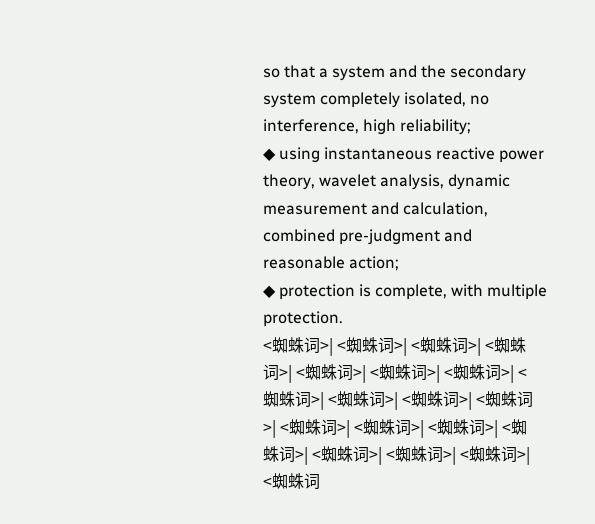so that a system and the secondary system completely isolated, no interference, high reliability;
◆ using instantaneous reactive power theory, wavelet analysis, dynamic measurement and calculation, combined pre-judgment and reasonable action;
◆ protection is complete, with multiple protection.
<蜘蛛词>| <蜘蛛词>| <蜘蛛词>| <蜘蛛词>| <蜘蛛词>| <蜘蛛词>| <蜘蛛词>| <蜘蛛词>| <蜘蛛词>| <蜘蛛词>| <蜘蛛词>| <蜘蛛词>| <蜘蛛词>| <蜘蛛词>| <蜘蛛词>| <蜘蛛词>| <蜘蛛词>| <蜘蛛词>| <蜘蛛词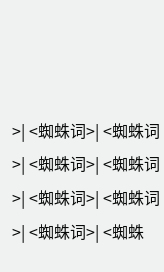>| <蜘蛛词>| <蜘蛛词>| <蜘蛛词>| <蜘蛛词>| <蜘蛛词>| <蜘蛛词>| <蜘蛛词>| <蜘蛛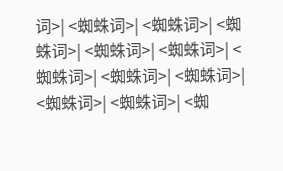词>| <蜘蛛词>| <蜘蛛词>| <蜘蛛词>| <蜘蛛词>| <蜘蛛词>| <蜘蛛词>| <蜘蛛词>| <蜘蛛词>| <蜘蛛词>| <蜘蛛词>| <蜘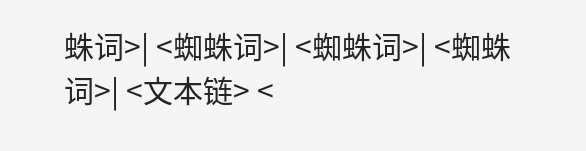蛛词>| <蜘蛛词>| <蜘蛛词>| <蜘蛛词>| <文本链> <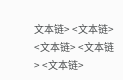文本链> <文本链> <文本链> <文本链> <文本链>